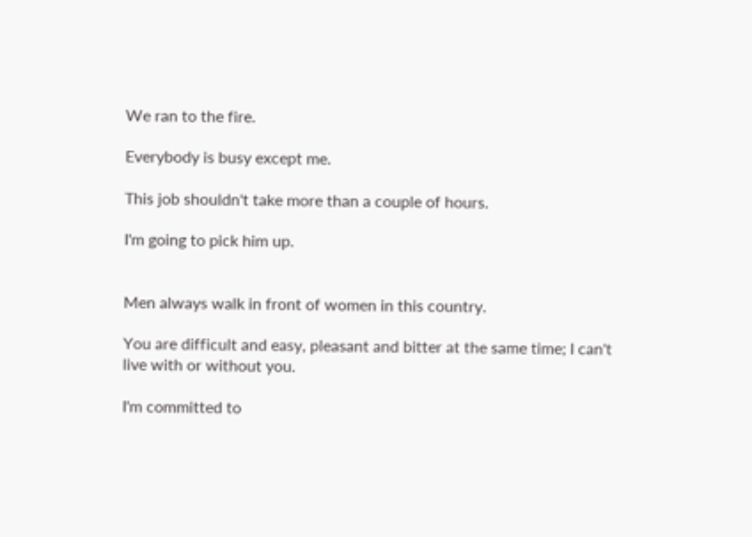We ran to the fire.

Everybody is busy except me.

This job shouldn't take more than a couple of hours.

I'm going to pick him up.


Men always walk in front of women in this country.

You are difficult and easy, pleasant and bitter at the same time; I can't live with or without you.

I'm committed to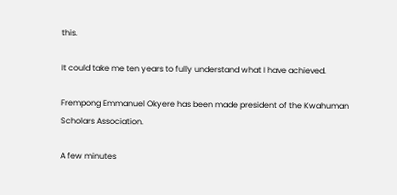this.

It could take me ten years to fully understand what I have achieved.

Frempong Emmanuel Okyere has been made president of the Kwahuman Scholars Association.

A few minutes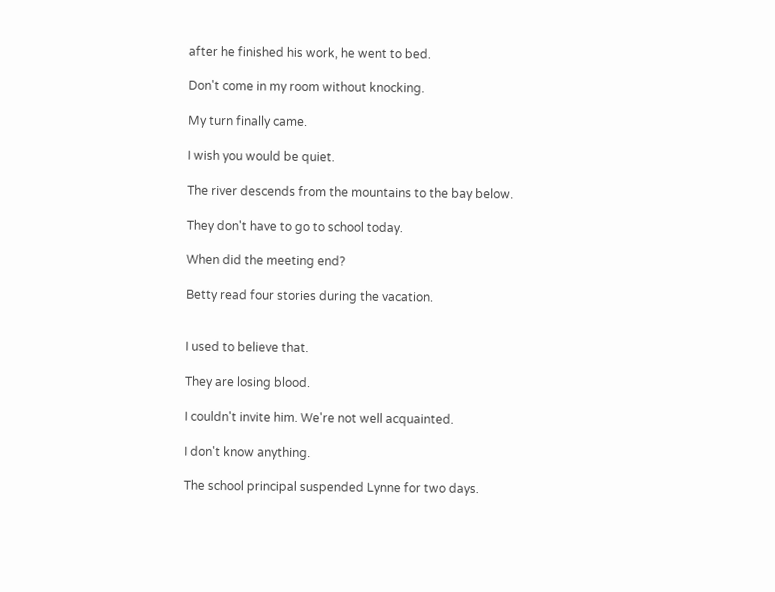after he finished his work, he went to bed.

Don't come in my room without knocking.

My turn finally came.

I wish you would be quiet.

The river descends from the mountains to the bay below.

They don't have to go to school today.

When did the meeting end?

Betty read four stories during the vacation.


I used to believe that.

They are losing blood.

I couldn't invite him. We're not well acquainted.

I don't know anything.

The school principal suspended Lynne for two days.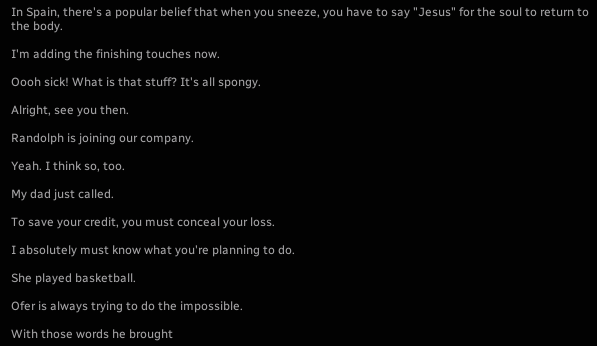In Spain, there's a popular belief that when you sneeze, you have to say "Jesus" for the soul to return to the body.

I'm adding the finishing touches now.

Oooh sick! What is that stuff? It's all spongy.

Alright, see you then.

Randolph is joining our company.

Yeah. I think so, too.

My dad just called.

To save your credit, you must conceal your loss.

I absolutely must know what you're planning to do.

She played basketball.

Ofer is always trying to do the impossible.

With those words he brought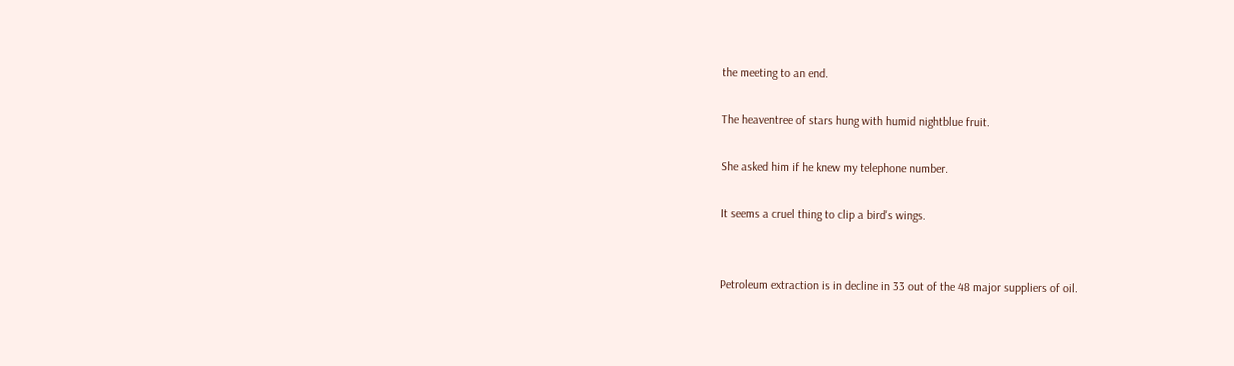the meeting to an end.

The heaventree of stars hung with humid nightblue fruit.

She asked him if he knew my telephone number.

It seems a cruel thing to clip a bird's wings.


Petroleum extraction is in decline in 33 out of the 48 major suppliers of oil.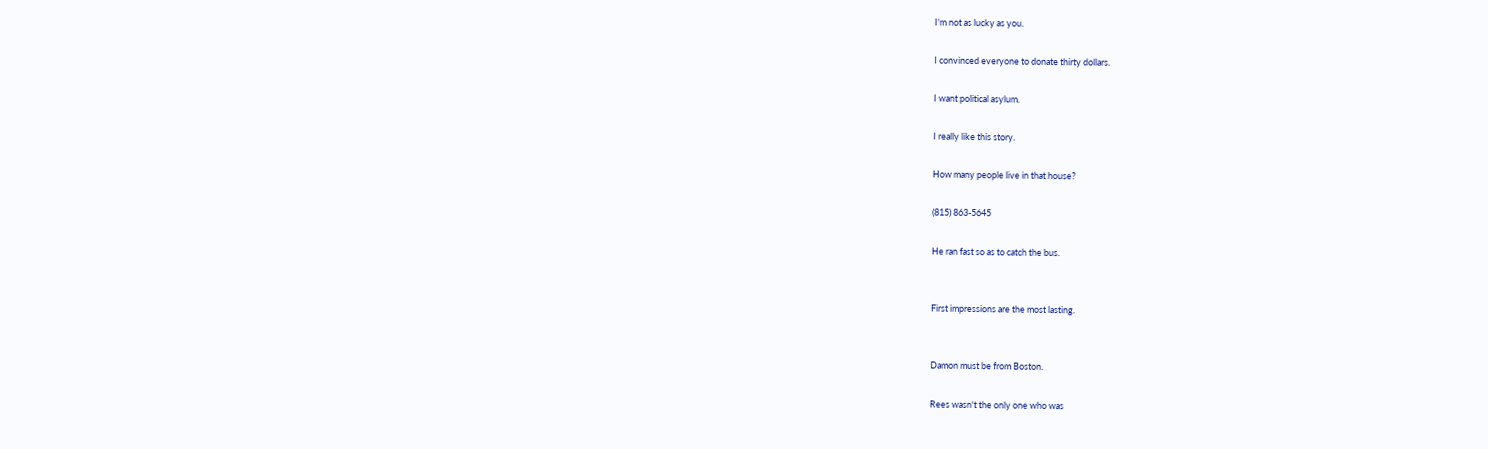I'm not as lucky as you.

I convinced everyone to donate thirty dollars.

I want political asylum.

I really like this story.

How many people live in that house?

(815) 863-5645

He ran fast so as to catch the bus.


First impressions are the most lasting.


Damon must be from Boston.

Rees wasn't the only one who was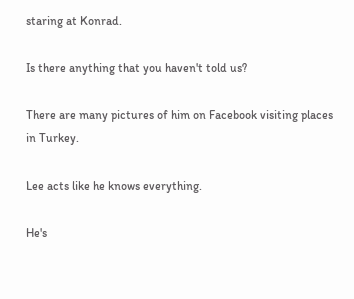staring at Konrad.

Is there anything that you haven't told us?

There are many pictures of him on Facebook visiting places in Turkey.

Lee acts like he knows everything.

He's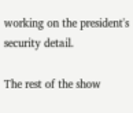working on the president's security detail.

The rest of the show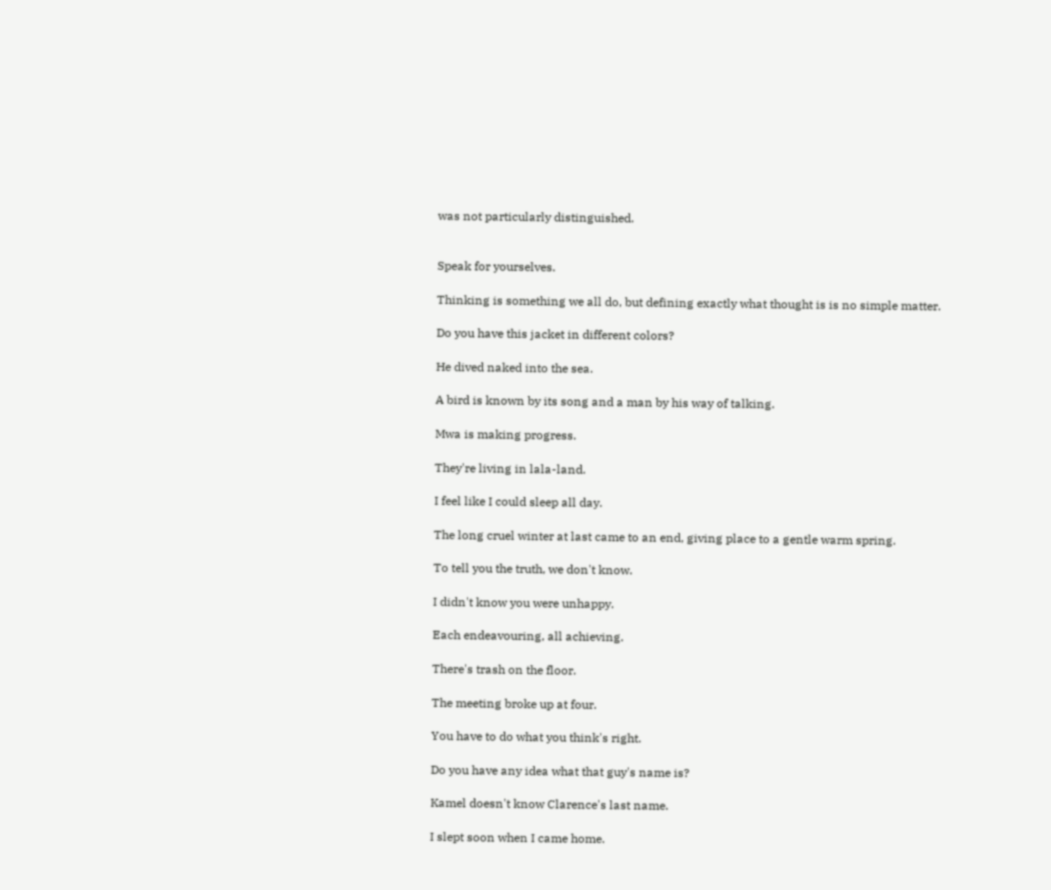was not particularly distinguished.


Speak for yourselves.

Thinking is something we all do, but defining exactly what thought is is no simple matter.

Do you have this jacket in different colors?

He dived naked into the sea.

A bird is known by its song and a man by his way of talking.

Mwa is making progress.

They're living in lala-land.

I feel like I could sleep all day.

The long cruel winter at last came to an end, giving place to a gentle warm spring.

To tell you the truth, we don't know.

I didn't know you were unhappy.

Each endeavouring, all achieving.

There's trash on the floor.

The meeting broke up at four.

You have to do what you think's right.

Do you have any idea what that guy's name is?

Kamel doesn't know Clarence's last name.

I slept soon when I came home.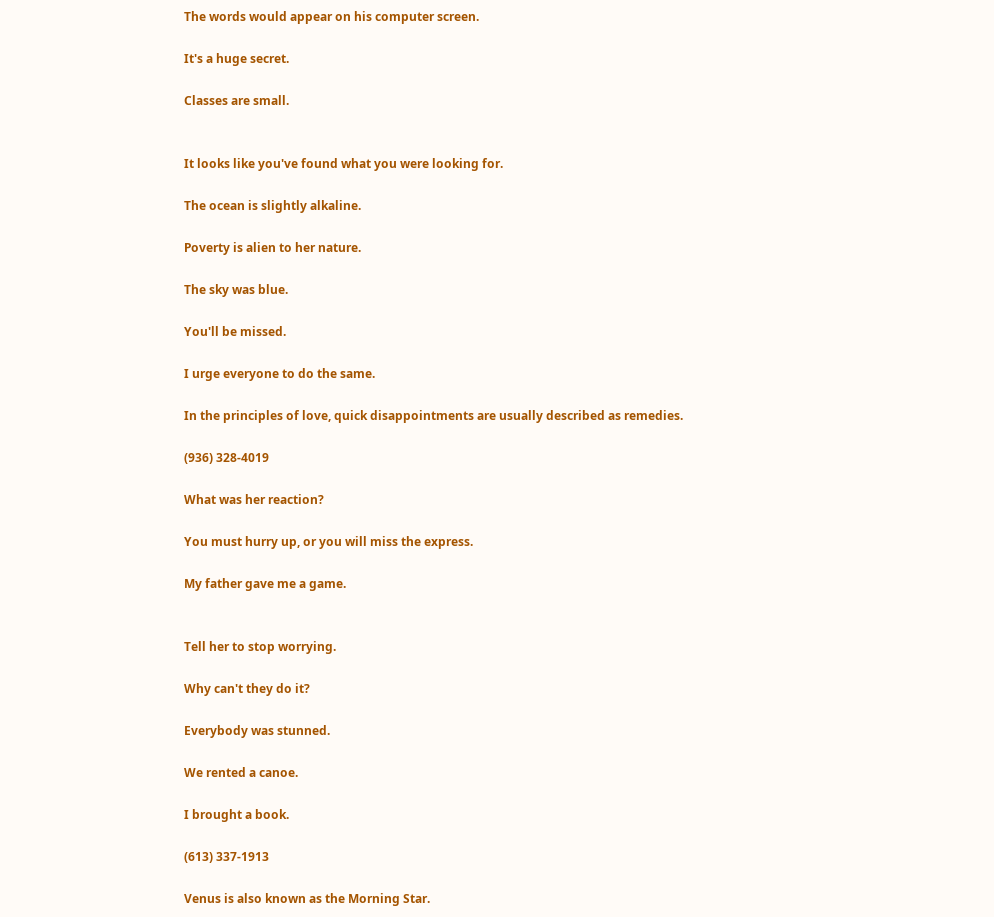The words would appear on his computer screen.

It's a huge secret.

Classes are small.


It looks like you've found what you were looking for.

The ocean is slightly alkaline.

Poverty is alien to her nature.

The sky was blue.

You'll be missed.

I urge everyone to do the same.

In the principles of love, quick disappointments are usually described as remedies.

(936) 328-4019

What was her reaction?

You must hurry up, or you will miss the express.

My father gave me a game.


Tell her to stop worrying.

Why can't they do it?

Everybody was stunned.

We rented a canoe.

I brought a book.

(613) 337-1913

Venus is also known as the Morning Star.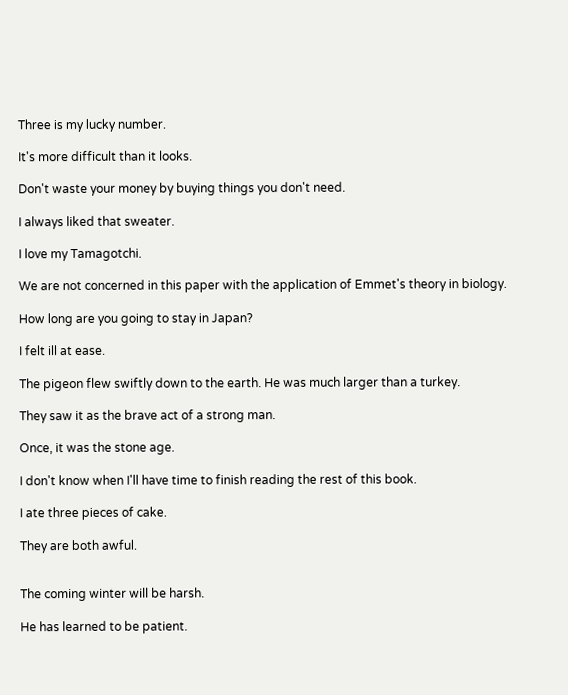Three is my lucky number.

It's more difficult than it looks.

Don't waste your money by buying things you don't need.

I always liked that sweater.

I love my Tamagotchi.

We are not concerned in this paper with the application of Emmet's theory in biology.

How long are you going to stay in Japan?

I felt ill at ease.

The pigeon flew swiftly down to the earth. He was much larger than a turkey.

They saw it as the brave act of a strong man.

Once, it was the stone age.

I don't know when I'll have time to finish reading the rest of this book.

I ate three pieces of cake.

They are both awful.


The coming winter will be harsh.

He has learned to be patient.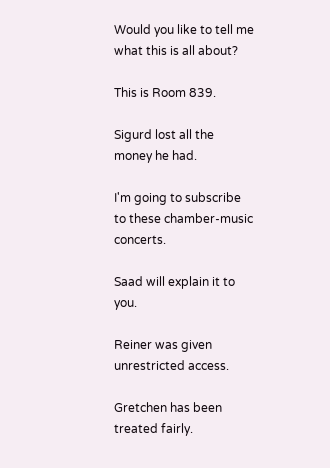Would you like to tell me what this is all about?

This is Room 839.

Sigurd lost all the money he had.

I'm going to subscribe to these chamber-music concerts.

Saad will explain it to you.

Reiner was given unrestricted access.

Gretchen has been treated fairly.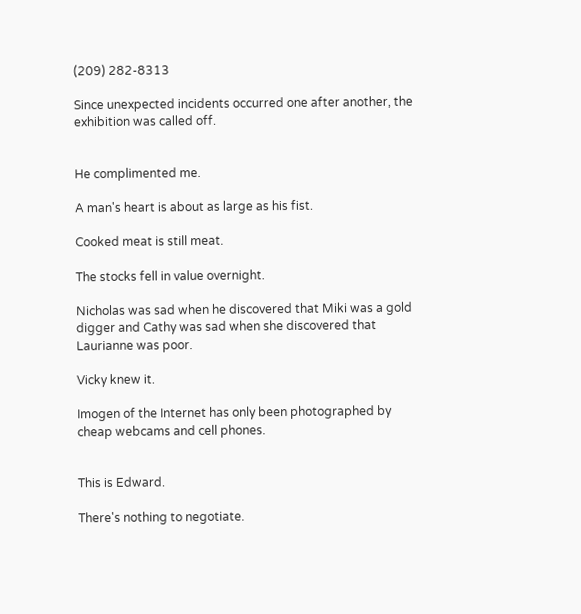(209) 282-8313

Since unexpected incidents occurred one after another, the exhibition was called off.


He complimented me.

A man's heart is about as large as his fist.

Cooked meat is still meat.

The stocks fell in value overnight.

Nicholas was sad when he discovered that Miki was a gold digger and Cathy was sad when she discovered that Laurianne was poor.

Vicky knew it.

Imogen of the Internet has only been photographed by cheap webcams and cell phones.


This is Edward.

There's nothing to negotiate.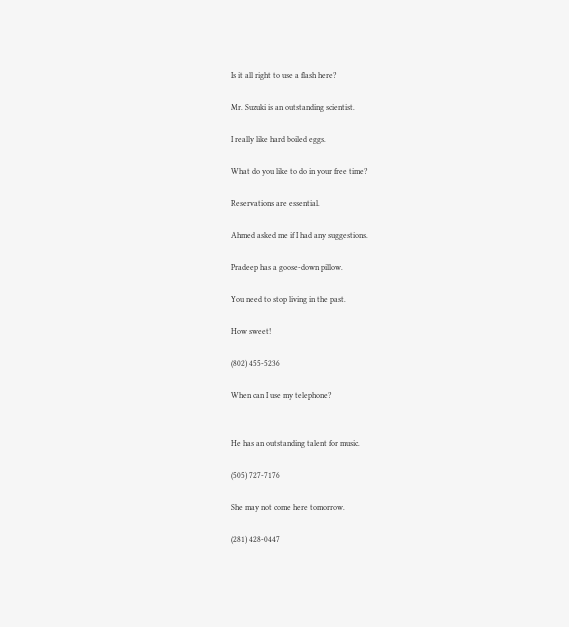Is it all right to use a flash here?

Mr. Suzuki is an outstanding scientist.

I really like hard boiled eggs.

What do you like to do in your free time?

Reservations are essential.

Ahmed asked me if I had any suggestions.

Pradeep has a goose-down pillow.

You need to stop living in the past.

How sweet!

(802) 455-5236

When can I use my telephone?


He has an outstanding talent for music.

(505) 727-7176

She may not come here tomorrow.

(281) 428-0447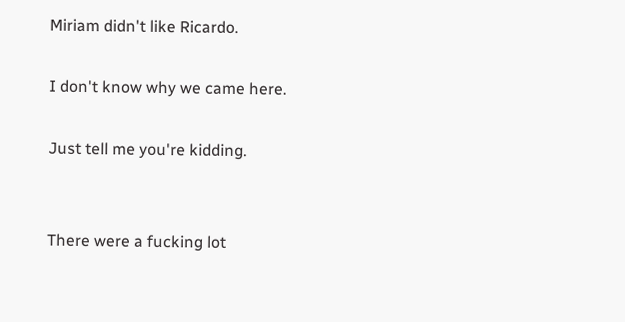Miriam didn't like Ricardo.

I don't know why we came here.

Just tell me you're kidding.


There were a fucking lot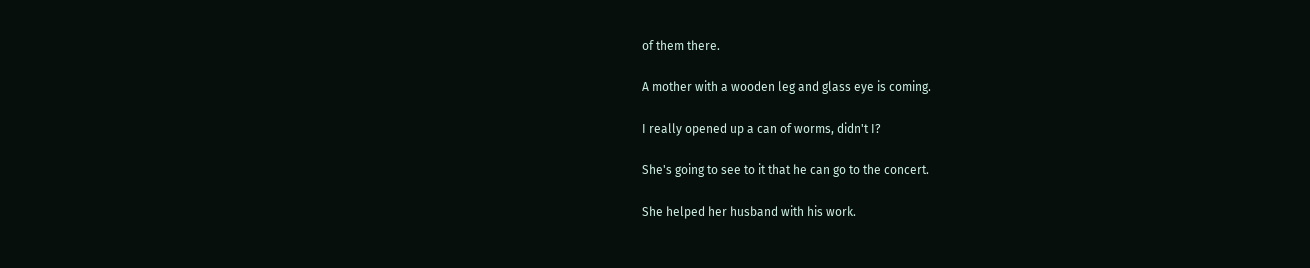of them there.

A mother with a wooden leg and glass eye is coming.

I really opened up a can of worms, didn't I?

She's going to see to it that he can go to the concert.

She helped her husband with his work.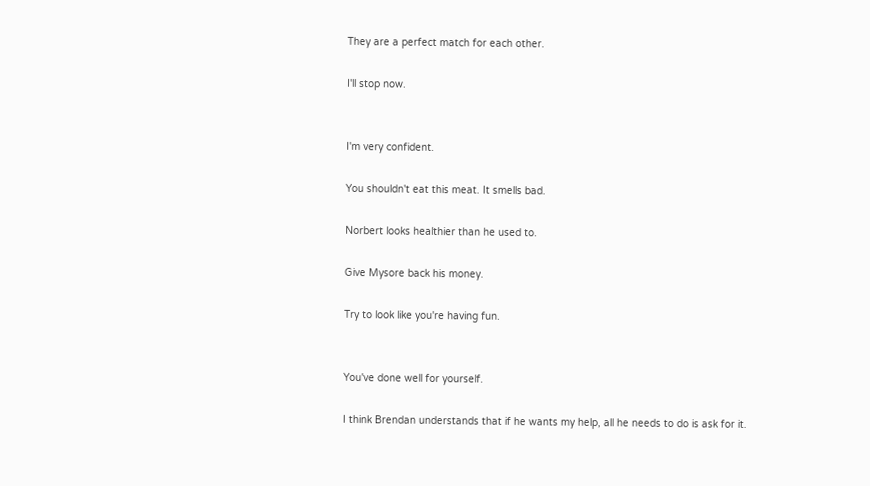They are a perfect match for each other.

I'll stop now.


I'm very confident.

You shouldn't eat this meat. It smells bad.

Norbert looks healthier than he used to.

Give Mysore back his money.

Try to look like you're having fun.


You've done well for yourself.

I think Brendan understands that if he wants my help, all he needs to do is ask for it.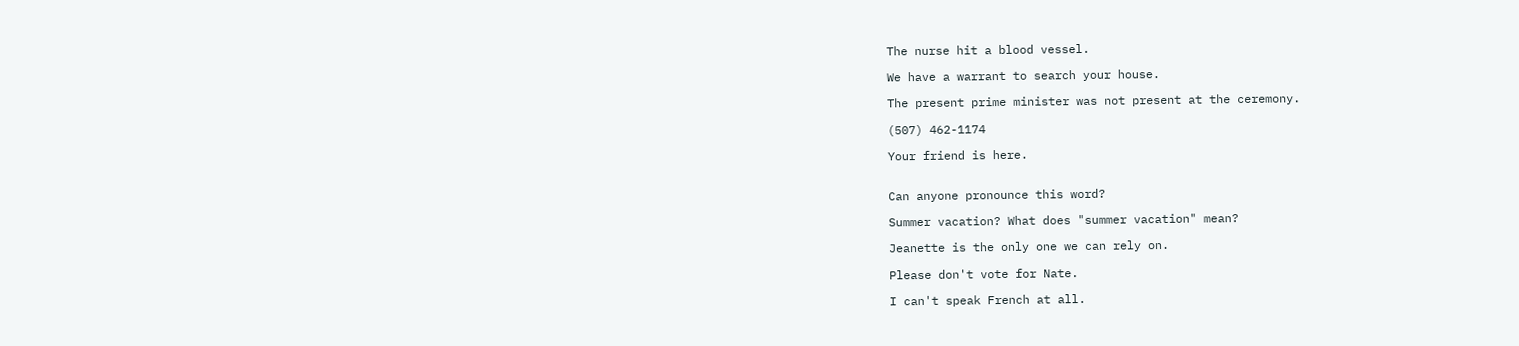The nurse hit a blood vessel.

We have a warrant to search your house.

The present prime minister was not present at the ceremony.

(507) 462-1174

Your friend is here.


Can anyone pronounce this word?

Summer vacation? What does "summer vacation" mean?

Jeanette is the only one we can rely on.

Please don't vote for Nate.

I can't speak French at all.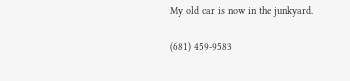My old car is now in the junkyard.

(681) 459-9583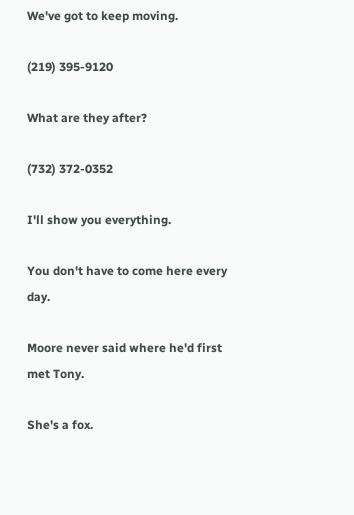We've got to keep moving.

(219) 395-9120

What are they after?

(732) 372-0352

I'll show you everything.

You don't have to come here every day.

Moore never said where he'd first met Tony.

She's a fox.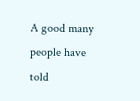A good many people have told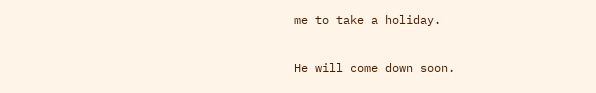me to take a holiday.

He will come down soon.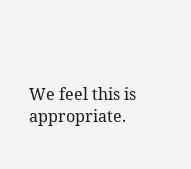We feel this is appropriate.